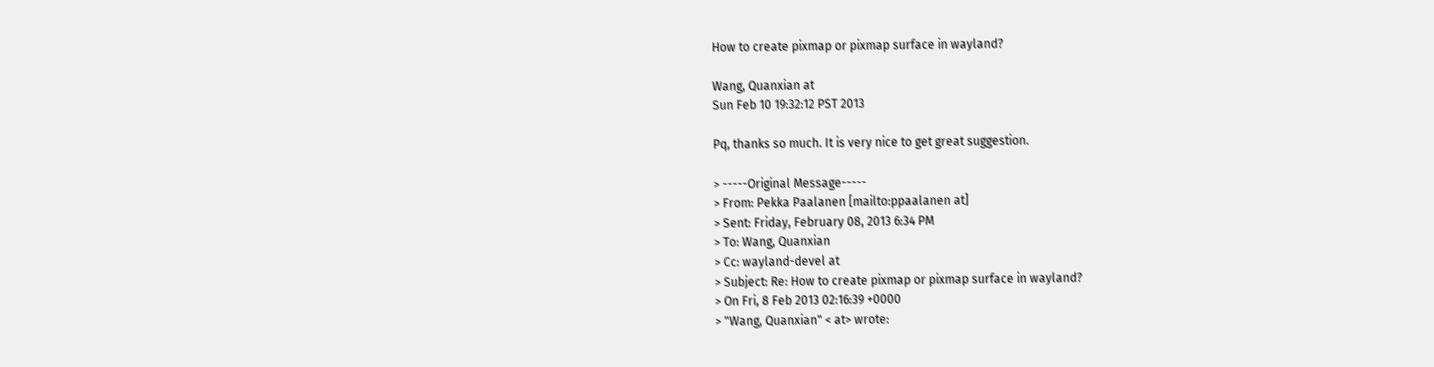How to create pixmap or pixmap surface in wayland?

Wang, Quanxian at
Sun Feb 10 19:32:12 PST 2013

Pq, thanks so much. It is very nice to get great suggestion.

> -----Original Message-----
> From: Pekka Paalanen [mailto:ppaalanen at]
> Sent: Friday, February 08, 2013 6:34 PM
> To: Wang, Quanxian
> Cc: wayland-devel at
> Subject: Re: How to create pixmap or pixmap surface in wayland?
> On Fri, 8 Feb 2013 02:16:39 +0000
> "Wang, Quanxian" < at> wrote: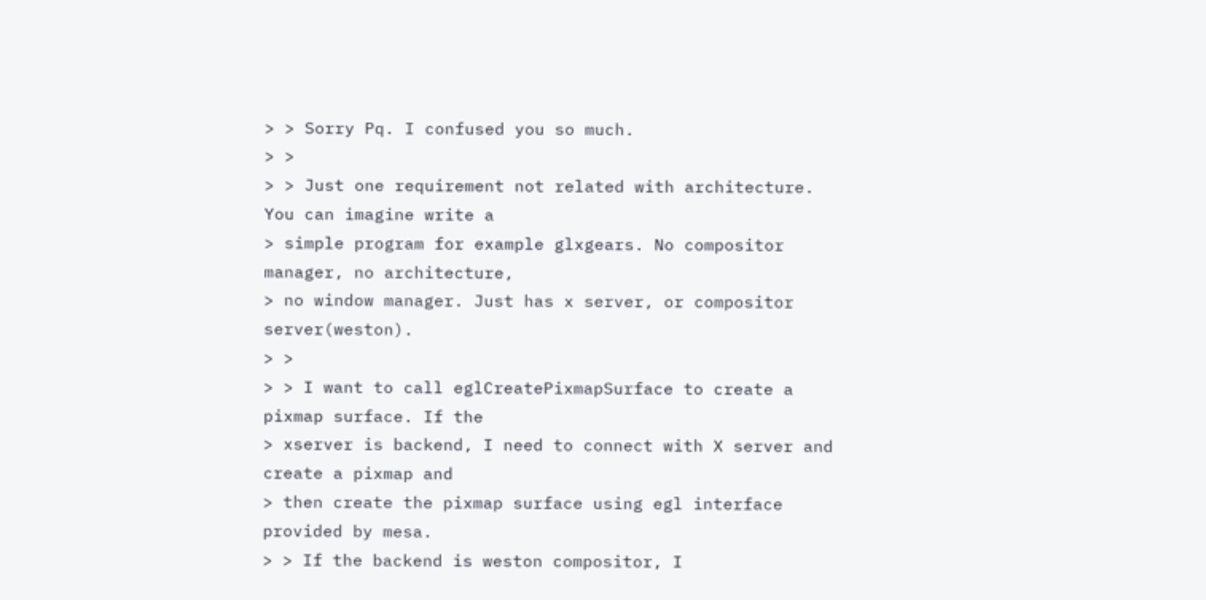> > Sorry Pq. I confused you so much.
> >
> > Just one requirement not related with architecture. You can imagine write a
> simple program for example glxgears. No compositor manager, no architecture,
> no window manager. Just has x server, or compositor server(weston).
> >
> > I want to call eglCreatePixmapSurface to create a pixmap surface. If the
> xserver is backend, I need to connect with X server and create a pixmap and
> then create the pixmap surface using egl interface provided by mesa.
> > If the backend is weston compositor, I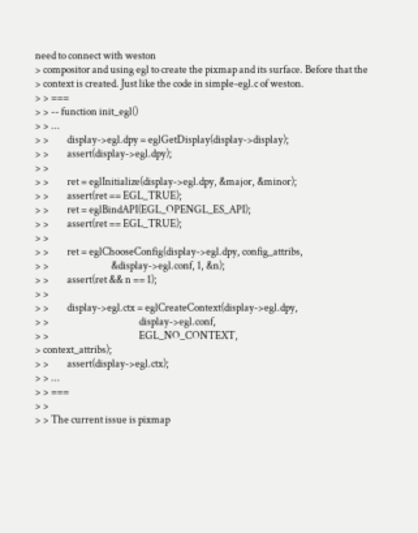need to connect with weston
> compositor and using egl to create the pixmap and its surface. Before that the
> context is created. Just like the code in simple-egl.c of weston.
> > ===
> > -- function init_egl()
> > ...
> >         display->egl.dpy = eglGetDisplay(display->display);
> >         assert(display->egl.dpy);
> >
> >         ret = eglInitialize(display->egl.dpy, &major, &minor);
> >         assert(ret == EGL_TRUE);
> >         ret = eglBindAPI(EGL_OPENGL_ES_API);
> >         assert(ret == EGL_TRUE);
> >
> >         ret = eglChooseConfig(display->egl.dpy, config_attribs,
> >                               &display->egl.conf, 1, &n);
> >         assert(ret && n == 1);
> >
> >         display->egl.ctx = eglCreateContext(display->egl.dpy,
> >                                             display->egl.conf,
> >                                             EGL_NO_CONTEXT,
> context_attribs);
> >         assert(display->egl.ctx);
> > ...
> > ===
> >
> > The current issue is pixmap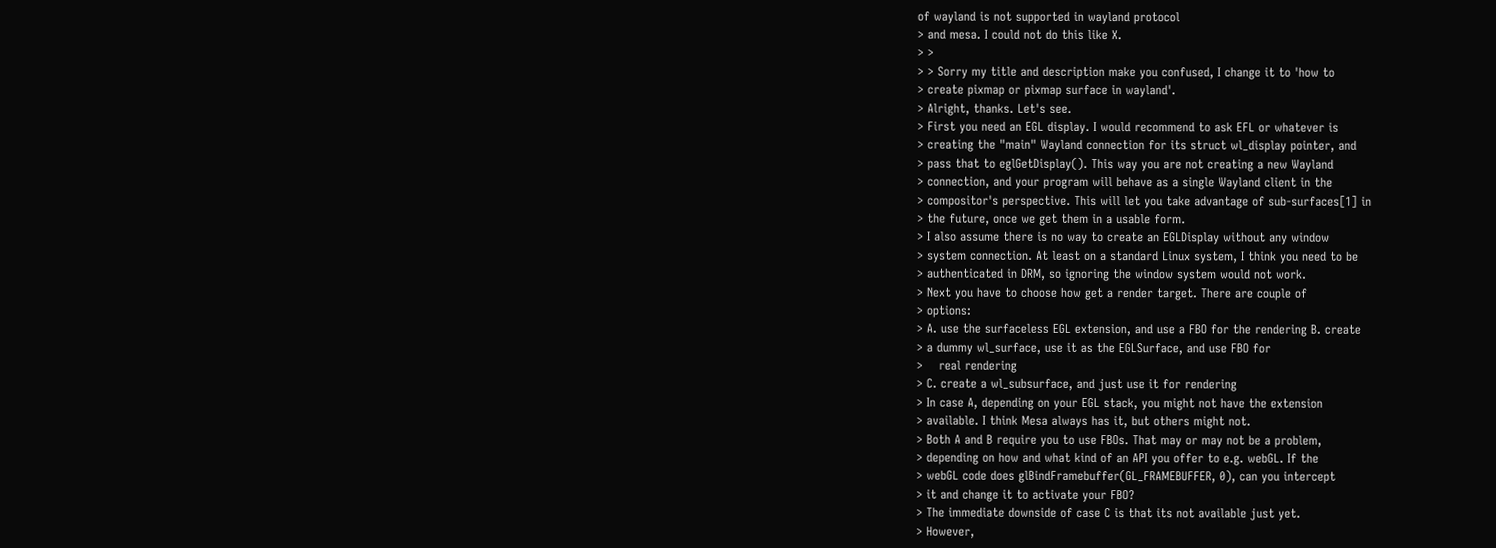of wayland is not supported in wayland protocol
> and mesa. I could not do this like X.
> >
> > Sorry my title and description make you confused, I change it to 'how to
> create pixmap or pixmap surface in wayland'.
> Alright, thanks. Let's see.
> First you need an EGL display. I would recommend to ask EFL or whatever is
> creating the "main" Wayland connection for its struct wl_display pointer, and
> pass that to eglGetDisplay(). This way you are not creating a new Wayland
> connection, and your program will behave as a single Wayland client in the
> compositor's perspective. This will let you take advantage of sub-surfaces[1] in
> the future, once we get them in a usable form.
> I also assume there is no way to create an EGLDisplay without any window
> system connection. At least on a standard Linux system, I think you need to be
> authenticated in DRM, so ignoring the window system would not work.
> Next you have to choose how get a render target. There are couple of
> options:
> A. use the surfaceless EGL extension, and use a FBO for the rendering B. create
> a dummy wl_surface, use it as the EGLSurface, and use FBO for
>    real rendering
> C. create a wl_subsurface, and just use it for rendering
> In case A, depending on your EGL stack, you might not have the extension
> available. I think Mesa always has it, but others might not.
> Both A and B require you to use FBOs. That may or may not be a problem,
> depending on how and what kind of an API you offer to e.g. webGL. If the
> webGL code does glBindFramebuffer(GL_FRAMEBUFFER, 0), can you intercept
> it and change it to activate your FBO?
> The immediate downside of case C is that its not available just yet.
> However,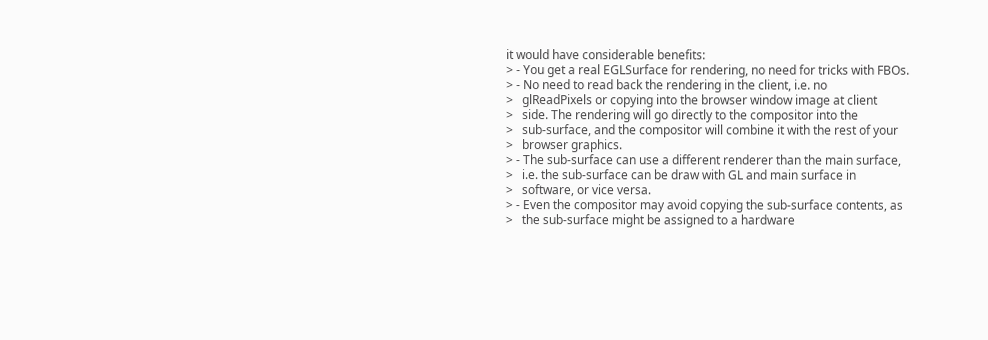it would have considerable benefits:
> - You get a real EGLSurface for rendering, no need for tricks with FBOs.
> - No need to read back the rendering in the client, i.e. no
>   glReadPixels or copying into the browser window image at client
>   side. The rendering will go directly to the compositor into the
>   sub-surface, and the compositor will combine it with the rest of your
>   browser graphics.
> - The sub-surface can use a different renderer than the main surface,
>   i.e. the sub-surface can be draw with GL and main surface in
>   software, or vice versa.
> - Even the compositor may avoid copying the sub-surface contents, as
>   the sub-surface might be assigned to a hardware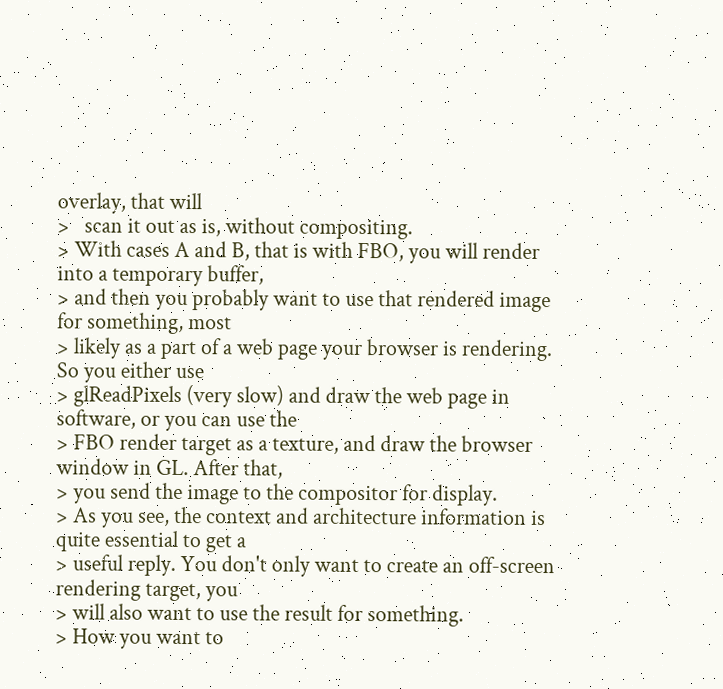overlay, that will
>   scan it out as is, without compositing.
> With cases A and B, that is with FBO, you will render into a temporary buffer,
> and then you probably want to use that rendered image for something, most
> likely as a part of a web page your browser is rendering. So you either use
> glReadPixels (very slow) and draw the web page in software, or you can use the
> FBO render target as a texture, and draw the browser window in GL. After that,
> you send the image to the compositor for display.
> As you see, the context and architecture information is quite essential to get a
> useful reply. You don't only want to create an off-screen rendering target, you
> will also want to use the result for something.
> How you want to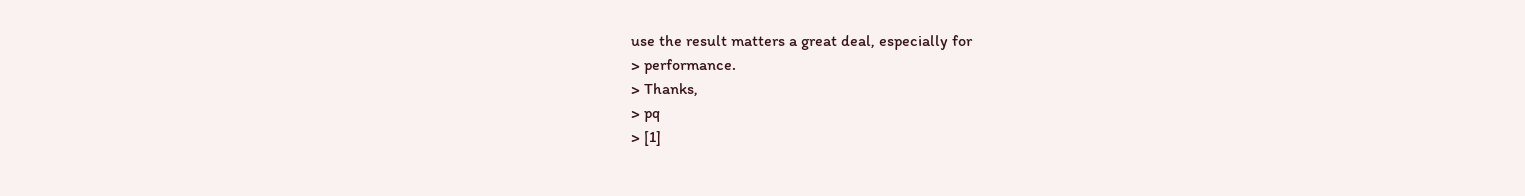use the result matters a great deal, especially for
> performance.
> Thanks,
> pq
> [1]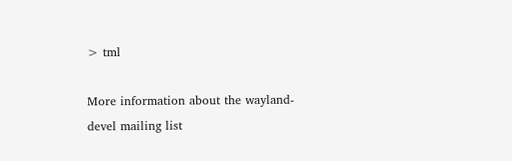> tml

More information about the wayland-devel mailing list